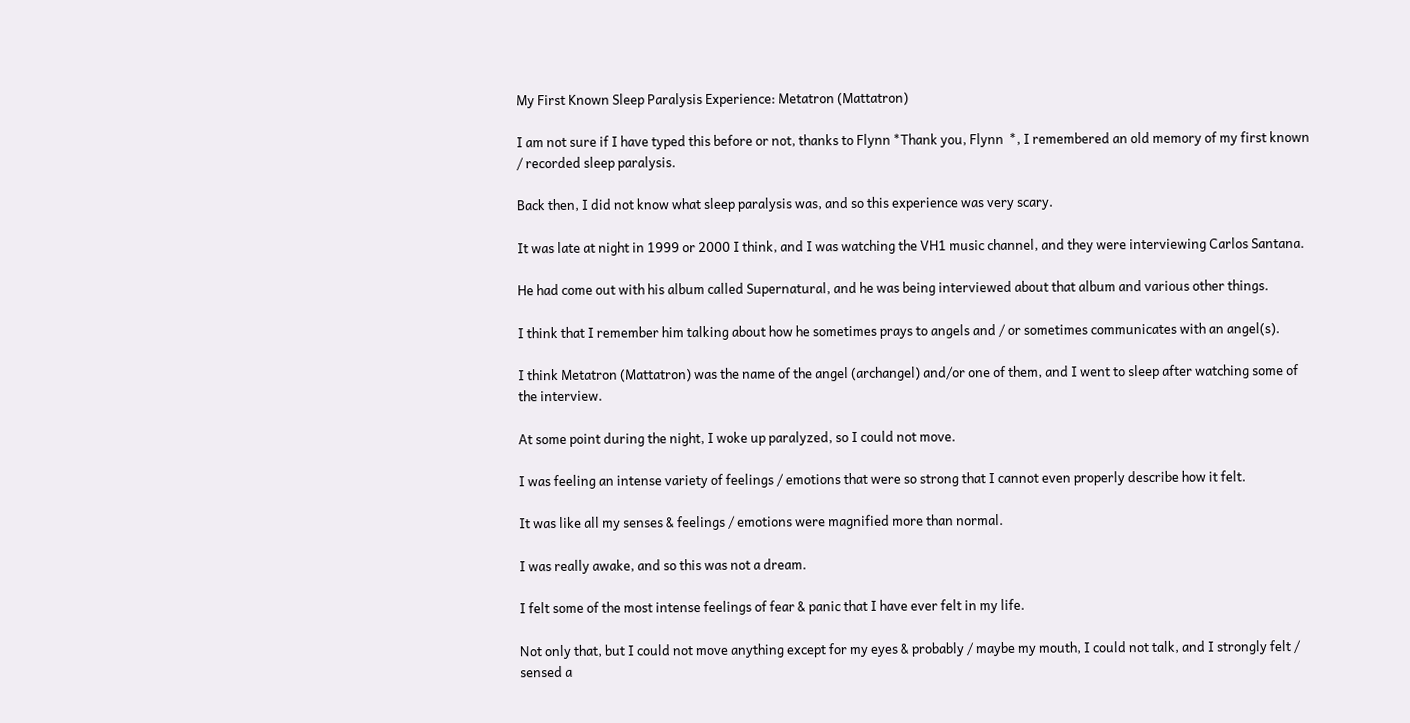My First Known Sleep Paralysis Experience: Metatron (Mattatron)

I am not sure if I have typed this before or not, thanks to Flynn *Thank you, Flynn  *, I remembered an old memory of my first known / recorded sleep paralysis.

Back then, I did not know what sleep paralysis was, and so this experience was very scary.

It was late at night in 1999 or 2000 I think, and I was watching the VH1 music channel, and they were interviewing Carlos Santana.

He had come out with his album called Supernatural, and he was being interviewed about that album and various other things.

I think that I remember him talking about how he sometimes prays to angels and / or sometimes communicates with an angel(s).

I think Metatron (Mattatron) was the name of the angel (archangel) and/or one of them, and I went to sleep after watching some of the interview.

At some point during the night, I woke up paralyzed, so I could not move.

I was feeling an intense variety of feelings / emotions that were so strong that I cannot even properly describe how it felt.

It was like all my senses & feelings / emotions were magnified more than normal.

I was really awake, and so this was not a dream.

I felt some of the most intense feelings of fear & panic that I have ever felt in my life.

Not only that, but I could not move anything except for my eyes & probably / maybe my mouth, I could not talk, and I strongly felt / sensed a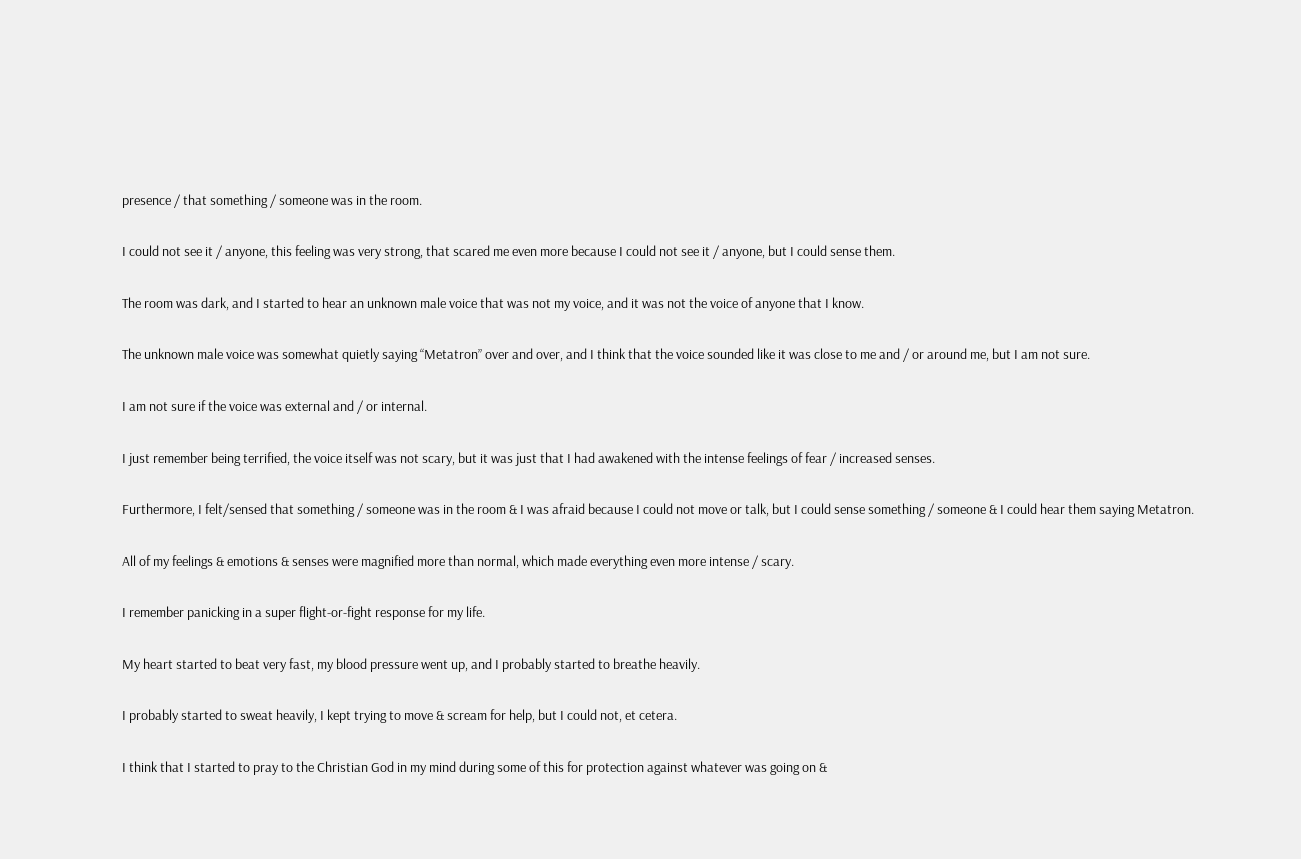presence / that something / someone was in the room.

I could not see it / anyone, this feeling was very strong, that scared me even more because I could not see it / anyone, but I could sense them.

The room was dark, and I started to hear an unknown male voice that was not my voice, and it was not the voice of anyone that I know.

The unknown male voice was somewhat quietly saying “Metatron” over and over, and I think that the voice sounded like it was close to me and / or around me, but I am not sure.

I am not sure if the voice was external and / or internal.

I just remember being terrified, the voice itself was not scary, but it was just that I had awakened with the intense feelings of fear / increased senses.

Furthermore, I felt/sensed that something / someone was in the room & I was afraid because I could not move or talk, but I could sense something / someone & I could hear them saying Metatron.

All of my feelings & emotions & senses were magnified more than normal, which made everything even more intense / scary.

I remember panicking in a super flight-or-fight response for my life.

My heart started to beat very fast, my blood pressure went up, and I probably started to breathe heavily.

I probably started to sweat heavily, I kept trying to move & scream for help, but I could not, et cetera.

I think that I started to pray to the Christian God in my mind during some of this for protection against whatever was going on &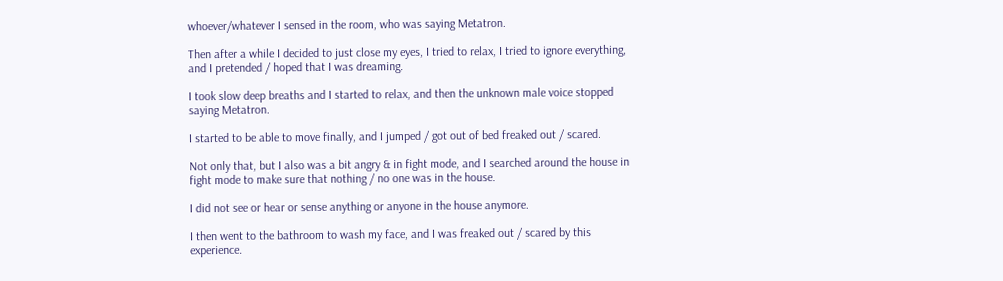whoever/whatever I sensed in the room, who was saying Metatron.

Then after a while I decided to just close my eyes, I tried to relax, I tried to ignore everything, and I pretended / hoped that I was dreaming.

I took slow deep breaths and I started to relax, and then the unknown male voice stopped saying Metatron.

I started to be able to move finally, and I jumped / got out of bed freaked out / scared.

Not only that, but I also was a bit angry & in fight mode, and I searched around the house in fight mode to make sure that nothing / no one was in the house.

I did not see or hear or sense anything or anyone in the house anymore.

I then went to the bathroom to wash my face, and I was freaked out / scared by this experience.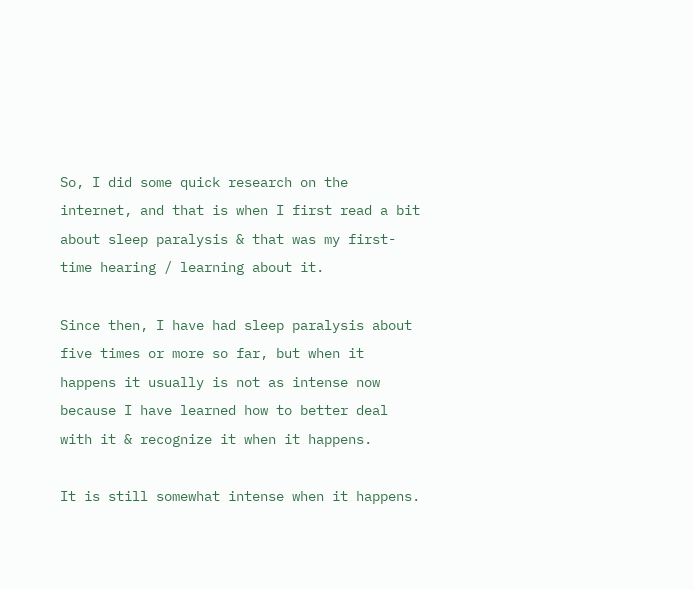So, I did some quick research on the internet, and that is when I first read a bit about sleep paralysis & that was my first-time hearing / learning about it.

Since then, I have had sleep paralysis about five times or more so far, but when it happens it usually is not as intense now because I have learned how to better deal with it & recognize it when it happens.

It is still somewhat intense when it happens.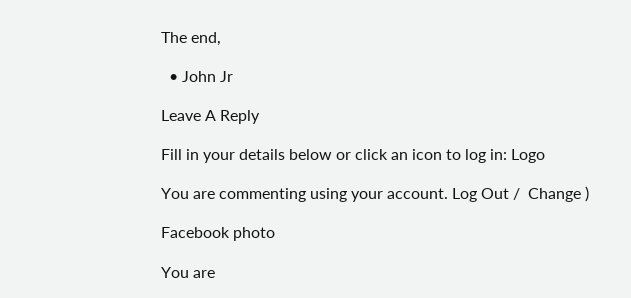The end,

  • John Jr

Leave A Reply

Fill in your details below or click an icon to log in: Logo

You are commenting using your account. Log Out /  Change )

Facebook photo

You are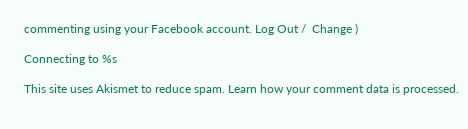commenting using your Facebook account. Log Out /  Change )

Connecting to %s

This site uses Akismet to reduce spam. Learn how your comment data is processed.